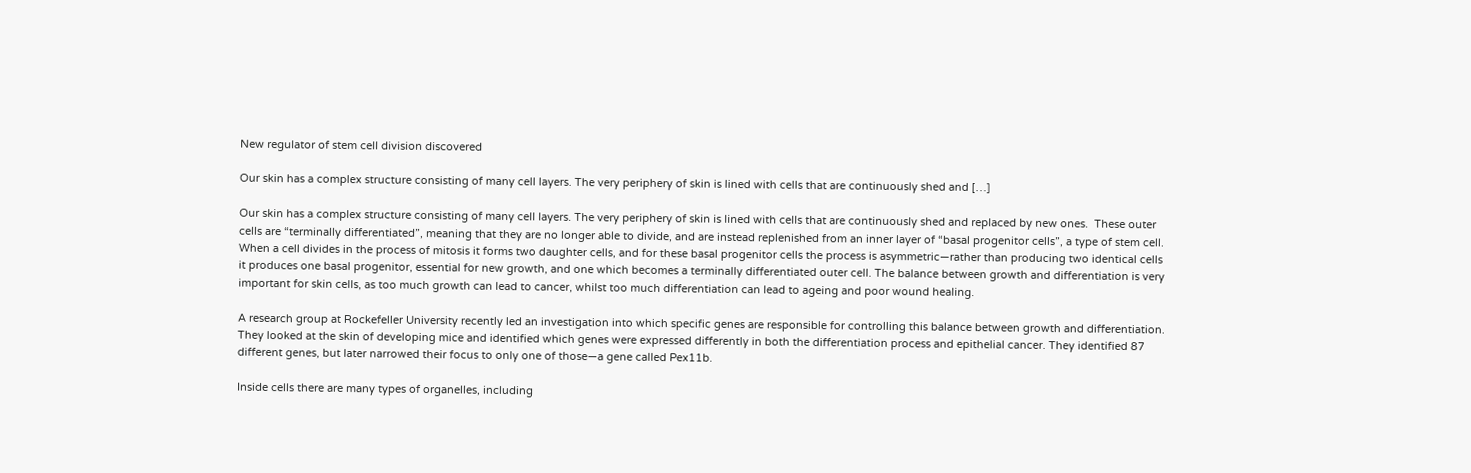New regulator of stem cell division discovered

Our skin has a complex structure consisting of many cell layers. The very periphery of skin is lined with cells that are continuously shed and […]

Our skin has a complex structure consisting of many cell layers. The very periphery of skin is lined with cells that are continuously shed and replaced by new ones.  These outer cells are “terminally differentiated”, meaning that they are no longer able to divide, and are instead replenished from an inner layer of “basal progenitor cells”, a type of stem cell. When a cell divides in the process of mitosis it forms two daughter cells, and for these basal progenitor cells the process is asymmetric—rather than producing two identical cells it produces one basal progenitor, essential for new growth, and one which becomes a terminally differentiated outer cell. The balance between growth and differentiation is very important for skin cells, as too much growth can lead to cancer, whilst too much differentiation can lead to ageing and poor wound healing.

A research group at Rockefeller University recently led an investigation into which specific genes are responsible for controlling this balance between growth and differentiation. They looked at the skin of developing mice and identified which genes were expressed differently in both the differentiation process and epithelial cancer. They identified 87 different genes, but later narrowed their focus to only one of those—a gene called Pex11b.

Inside cells there are many types of organelles, including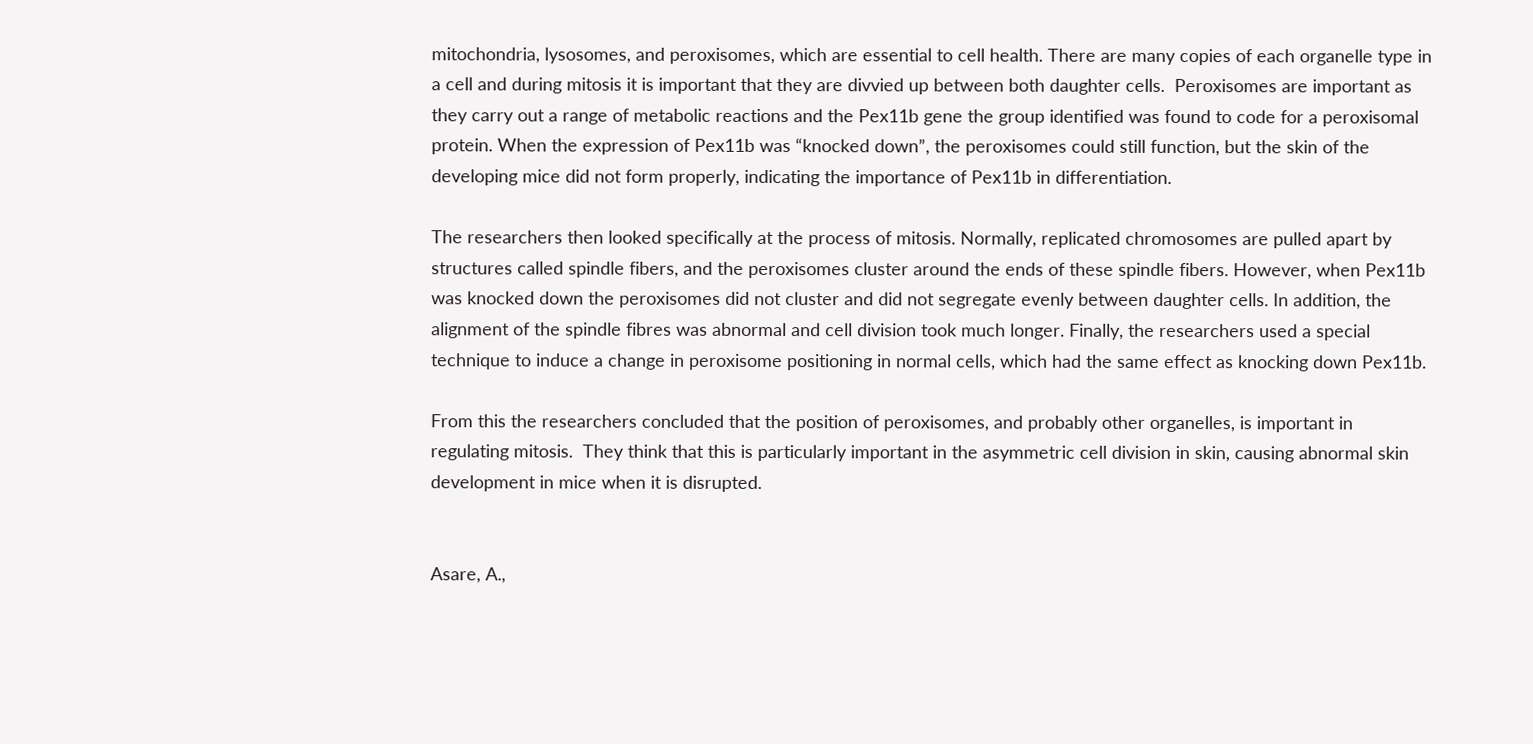mitochondria, lysosomes, and peroxisomes, which are essential to cell health. There are many copies of each organelle type in a cell and during mitosis it is important that they are divvied up between both daughter cells.  Peroxisomes are important as they carry out a range of metabolic reactions and the Pex11b gene the group identified was found to code for a peroxisomal protein. When the expression of Pex11b was “knocked down”, the peroxisomes could still function, but the skin of the developing mice did not form properly, indicating the importance of Pex11b in differentiation.

The researchers then looked specifically at the process of mitosis. Normally, replicated chromosomes are pulled apart by structures called spindle fibers, and the peroxisomes cluster around the ends of these spindle fibers. However, when Pex11b was knocked down the peroxisomes did not cluster and did not segregate evenly between daughter cells. In addition, the alignment of the spindle fibres was abnormal and cell division took much longer. Finally, the researchers used a special technique to induce a change in peroxisome positioning in normal cells, which had the same effect as knocking down Pex11b.

From this the researchers concluded that the position of peroxisomes, and probably other organelles, is important in regulating mitosis.  They think that this is particularly important in the asymmetric cell division in skin, causing abnormal skin development in mice when it is disrupted.


Asare, A.,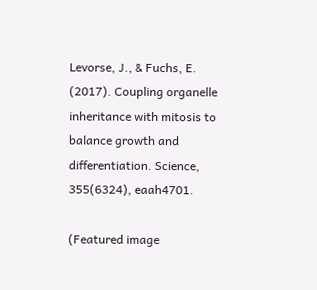Levorse, J., & Fuchs, E. (2017). Coupling organelle inheritance with mitosis to balance growth and differentiation. Science, 355(6324), eaah4701.

(Featured image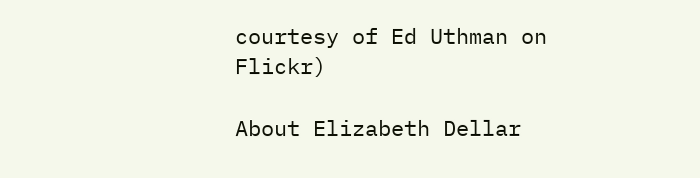courtesy of Ed Uthman on Flickr)

About Elizabeth Dellar